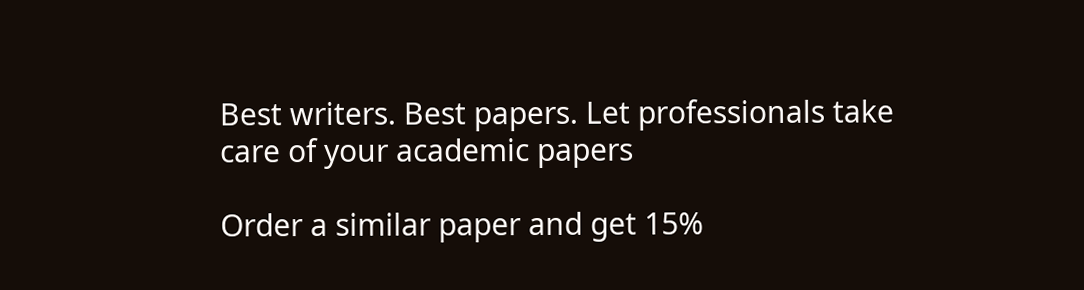Best writers. Best papers. Let professionals take care of your academic papers

Order a similar paper and get 15%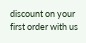discount on your first order with us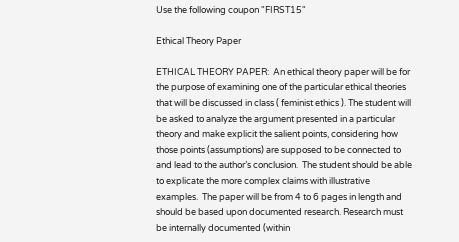Use the following coupon "FIRST15"

Ethical Theory Paper

ETHICAL THEORY PAPER:  An ethical theory paper will be for the purpose of examining one of the particular ethical theories that will be discussed in class ( feminist ethics ). The student will be asked to analyze the argument presented in a particular theory and make explicit the salient points, considering how those points (assumptions) are supposed to be connected to and lead to the author’s conclusion.  The student should be able to explicate the more complex claims with illustrative examples.  The paper will be from 4 to 6 pages in length and should be based upon documented research. Research must be internally documented (within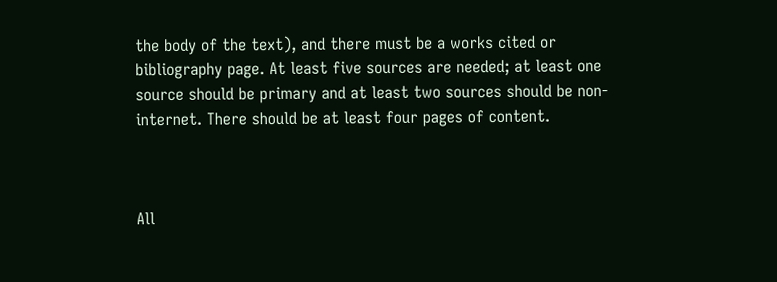the body of the text), and there must be a works cited or bibliography page. At least five sources are needed; at least one source should be primary and at least two sources should be non-internet. There should be at least four pages of content.



All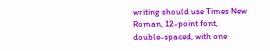writing should use Times New Roman, 12-point font, double-spaced, with one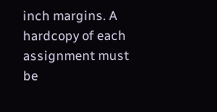inch margins. A hardcopy of each assignment must be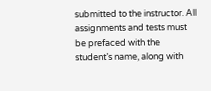submitted to the instructor. All assignments and tests must be prefaced with the student’s name, along with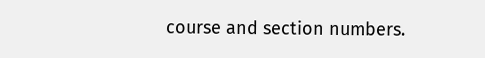course and section numbers.